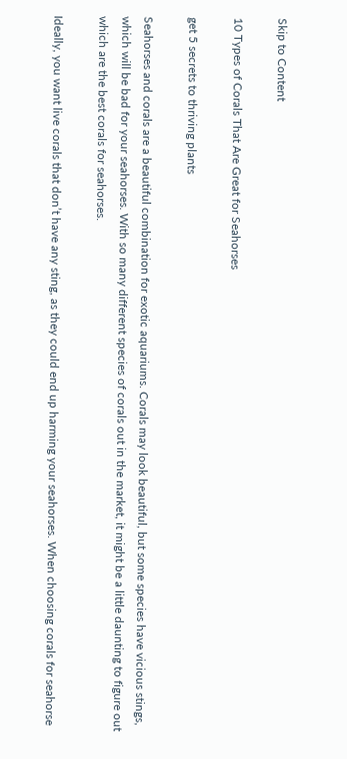Skip to Content

10 Types of Corals That Are Great for Seahorses

get 5 secrets to thriving plants

Seahorses and corals are a beautiful combination for exotic aquariums. Corals may look beautiful, but some species have vicious stings, which will be bad for your seahorses. With so many different species of corals out in the market, it might be a little daunting to figure out which are the best corals for seahorses.

Ideally, you want live corals that don’t have any sting, as they could end up harming your seahorses. When choosing corals for seahorse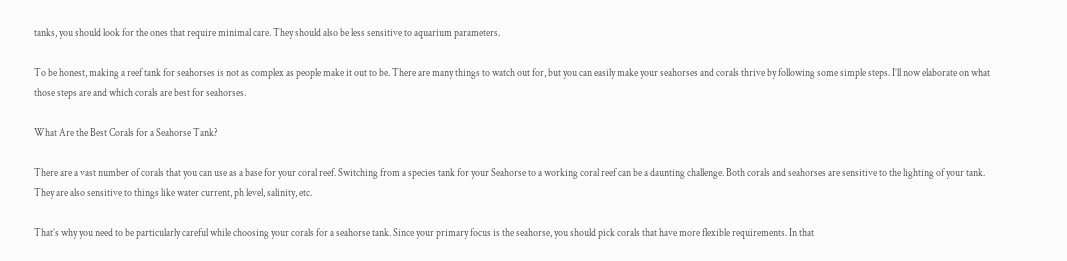tanks, you should look for the ones that require minimal care. They should also be less sensitive to aquarium parameters.

To be honest, making a reef tank for seahorses is not as complex as people make it out to be. There are many things to watch out for, but you can easily make your seahorses and corals thrive by following some simple steps. I’ll now elaborate on what those steps are and which corals are best for seahorses.

What Are the Best Corals for a Seahorse Tank?

There are a vast number of corals that you can use as a base for your coral reef. Switching from a species tank for your Seahorse to a working coral reef can be a daunting challenge. Both corals and seahorses are sensitive to the lighting of your tank. They are also sensitive to things like water current, ph level, salinity, etc.

That’s why you need to be particularly careful while choosing your corals for a seahorse tank. Since your primary focus is the seahorse, you should pick corals that have more flexible requirements. In that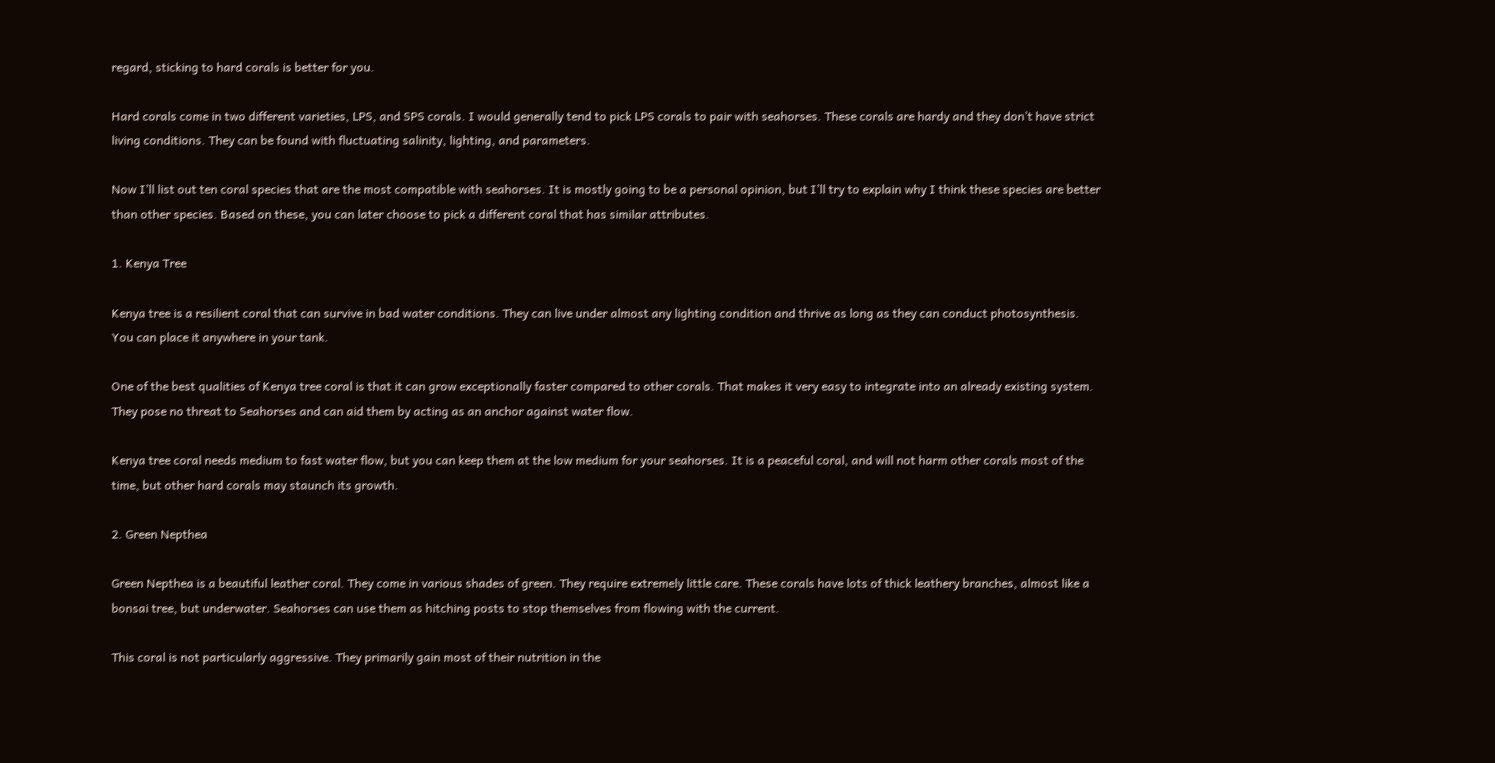regard, sticking to hard corals is better for you.

Hard corals come in two different varieties, LPS, and SPS corals. I would generally tend to pick LPS corals to pair with seahorses. These corals are hardy and they don’t have strict living conditions. They can be found with fluctuating salinity, lighting, and parameters.

Now I’ll list out ten coral species that are the most compatible with seahorses. It is mostly going to be a personal opinion, but I’ll try to explain why I think these species are better than other species. Based on these, you can later choose to pick a different coral that has similar attributes.

1. Kenya Tree

Kenya tree is a resilient coral that can survive in bad water conditions. They can live under almost any lighting condition and thrive as long as they can conduct photosynthesis. You can place it anywhere in your tank.

One of the best qualities of Kenya tree coral is that it can grow exceptionally faster compared to other corals. That makes it very easy to integrate into an already existing system. They pose no threat to Seahorses and can aid them by acting as an anchor against water flow.

Kenya tree coral needs medium to fast water flow, but you can keep them at the low medium for your seahorses. It is a peaceful coral, and will not harm other corals most of the time, but other hard corals may staunch its growth.

2. Green Nepthea

Green Nepthea is a beautiful leather coral. They come in various shades of green. They require extremely little care. These corals have lots of thick leathery branches, almost like a bonsai tree, but underwater. Seahorses can use them as hitching posts to stop themselves from flowing with the current.

This coral is not particularly aggressive. They primarily gain most of their nutrition in the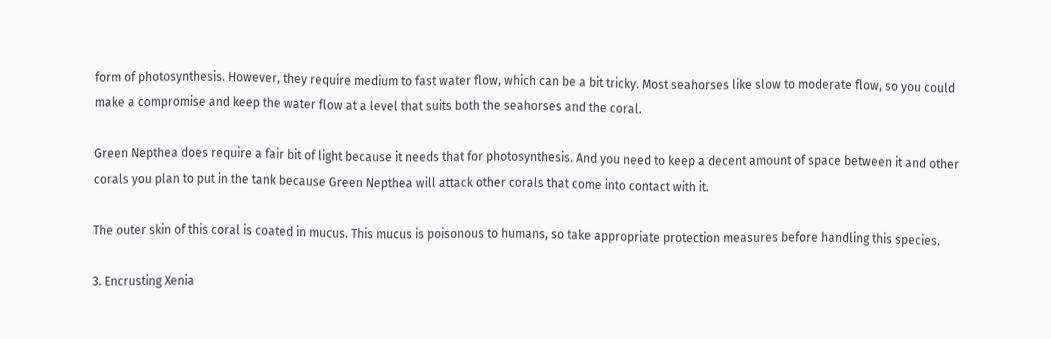form of photosynthesis. However, they require medium to fast water flow, which can be a bit tricky. Most seahorses like slow to moderate flow, so you could make a compromise and keep the water flow at a level that suits both the seahorses and the coral.

Green Nepthea does require a fair bit of light because it needs that for photosynthesis. And you need to keep a decent amount of space between it and other corals you plan to put in the tank because Green Nepthea will attack other corals that come into contact with it.

The outer skin of this coral is coated in mucus. This mucus is poisonous to humans, so take appropriate protection measures before handling this species.

3. Encrusting Xenia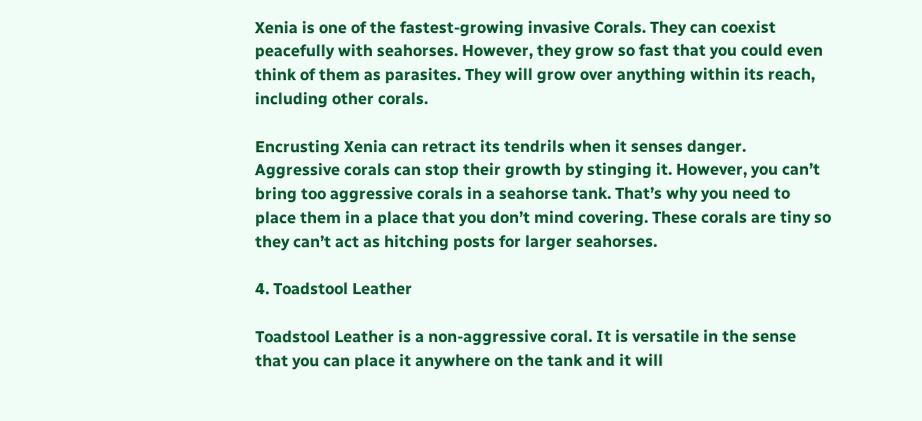Xenia is one of the fastest-growing invasive Corals. They can coexist peacefully with seahorses. However, they grow so fast that you could even think of them as parasites. They will grow over anything within its reach, including other corals.

Encrusting Xenia can retract its tendrils when it senses danger. Aggressive corals can stop their growth by stinging it. However, you can’t bring too aggressive corals in a seahorse tank. That’s why you need to place them in a place that you don’t mind covering. These corals are tiny so they can’t act as hitching posts for larger seahorses.

4. Toadstool Leather

Toadstool Leather is a non-aggressive coral. It is versatile in the sense that you can place it anywhere on the tank and it will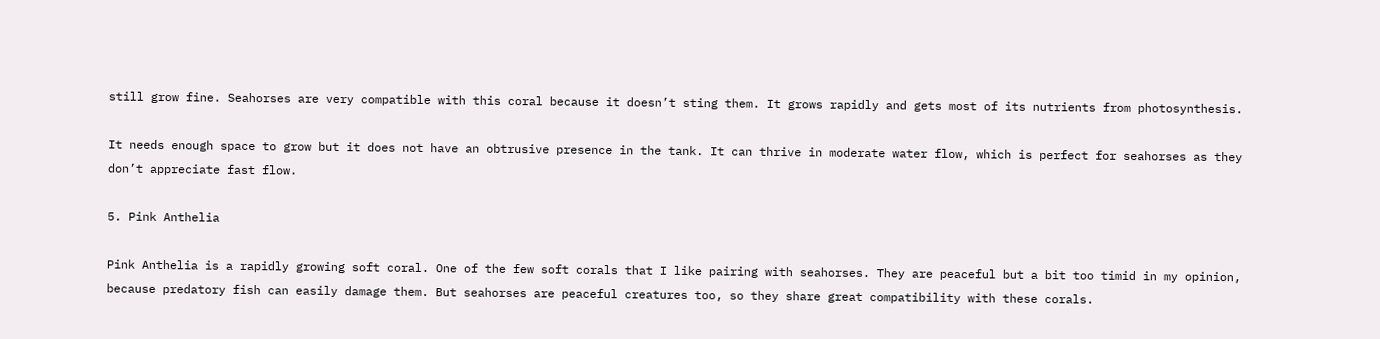still grow fine. Seahorses are very compatible with this coral because it doesn’t sting them. It grows rapidly and gets most of its nutrients from photosynthesis.

It needs enough space to grow but it does not have an obtrusive presence in the tank. It can thrive in moderate water flow, which is perfect for seahorses as they don’t appreciate fast flow.

5. Pink Anthelia

Pink Anthelia is a rapidly growing soft coral. One of the few soft corals that I like pairing with seahorses. They are peaceful but a bit too timid in my opinion, because predatory fish can easily damage them. But seahorses are peaceful creatures too, so they share great compatibility with these corals.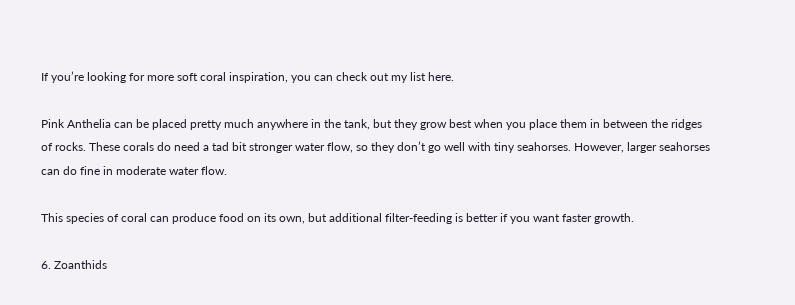If you’re looking for more soft coral inspiration, you can check out my list here.

Pink Anthelia can be placed pretty much anywhere in the tank, but they grow best when you place them in between the ridges of rocks. These corals do need a tad bit stronger water flow, so they don’t go well with tiny seahorses. However, larger seahorses can do fine in moderate water flow.

This species of coral can produce food on its own, but additional filter-feeding is better if you want faster growth.

6. Zoanthids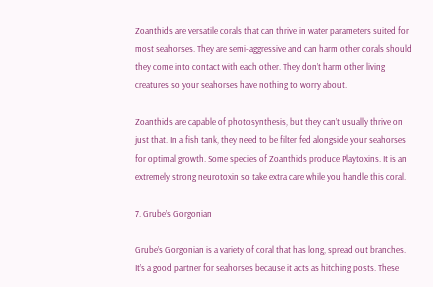Zoanthids are versatile corals that can thrive in water parameters suited for most seahorses. They are semi-aggressive and can harm other corals should they come into contact with each other. They don’t harm other living creatures so your seahorses have nothing to worry about.

Zoanthids are capable of photosynthesis, but they can’t usually thrive on just that. In a fish tank, they need to be filter fed alongside your seahorses for optimal growth. Some species of Zoanthids produce Playtoxins. It is an extremely strong neurotoxin so take extra care while you handle this coral.

7. Grube’s Gorgonian

Grube’s Gorgonian is a variety of coral that has long, spread out branches. It’s a good partner for seahorses because it acts as hitching posts. These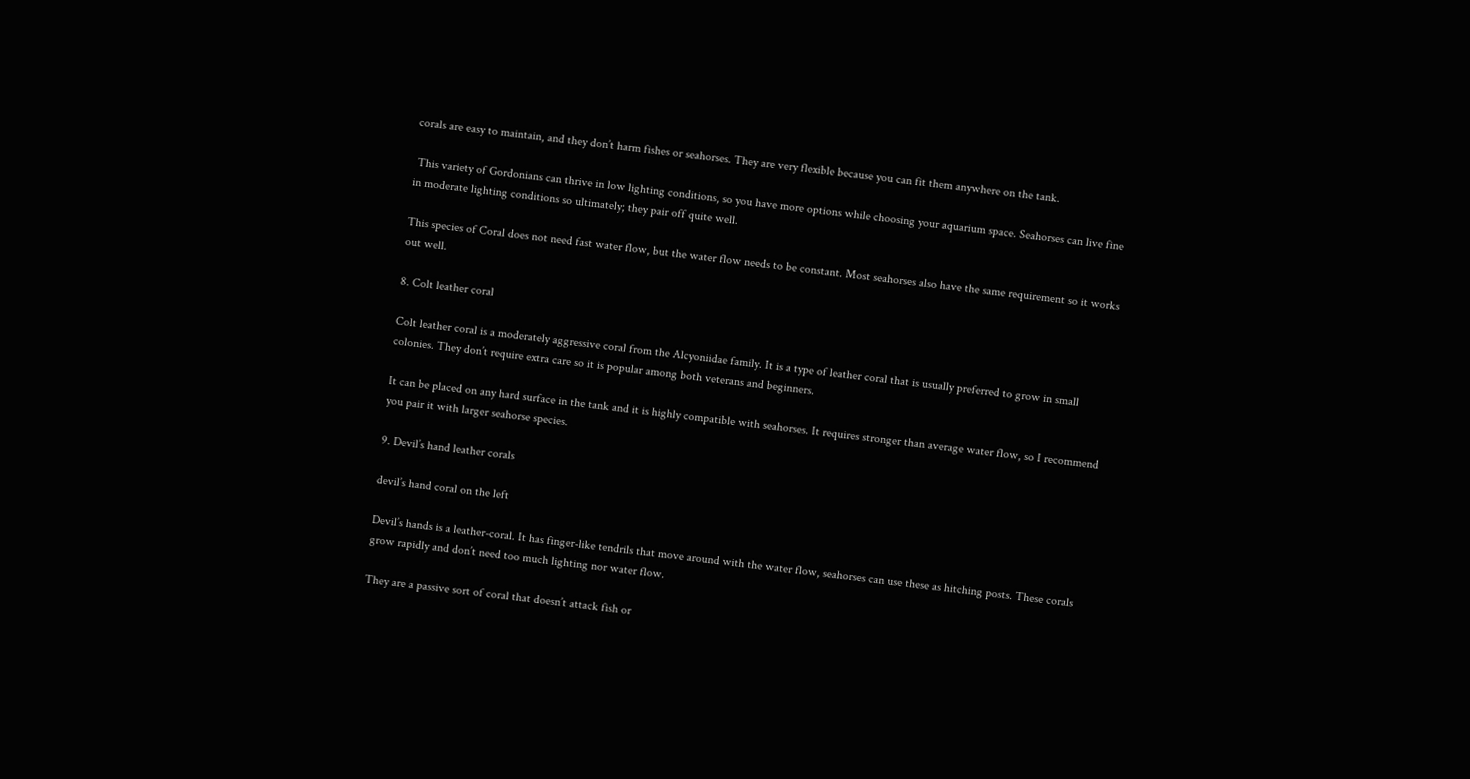corals are easy to maintain, and they don’t harm fishes or seahorses. They are very flexible because you can fit them anywhere on the tank.

 This variety of Gordonians can thrive in low lighting conditions, so you have more options while choosing your aquarium space. Seahorses can live fine in moderate lighting conditions so ultimately; they pair off quite well.

This species of Coral does not need fast water flow, but the water flow needs to be constant. Most seahorses also have the same requirement so it works out well.

8. Colt leather coral

Colt leather coral is a moderately aggressive coral from the Alcyoniidae family. It is a type of leather coral that is usually preferred to grow in small colonies. They don’t require extra care so it is popular among both veterans and beginners.

It can be placed on any hard surface in the tank and it is highly compatible with seahorses. It requires stronger than average water flow, so I recommend you pair it with larger seahorse species.

9. Devil’s hand leather corals

devil’s hand coral on the left

Devil’s hands is a leather-coral. It has finger-like tendrils that move around with the water flow, seahorses can use these as hitching posts. These corals grow rapidly and don’t need too much lighting nor water flow.

They are a passive sort of coral that doesn’t attack fish or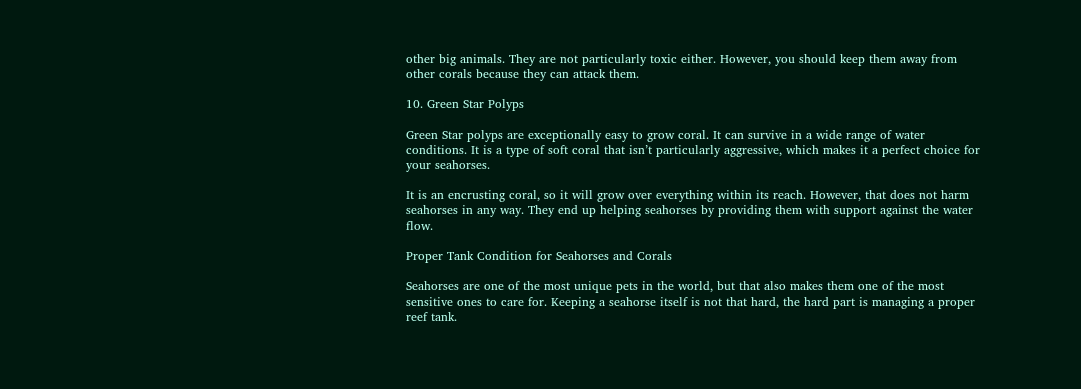other big animals. They are not particularly toxic either. However, you should keep them away from other corals because they can attack them.

10. Green Star Polyps

Green Star polyps are exceptionally easy to grow coral. It can survive in a wide range of water conditions. It is a type of soft coral that isn’t particularly aggressive, which makes it a perfect choice for your seahorses.

It is an encrusting coral, so it will grow over everything within its reach. However, that does not harm seahorses in any way. They end up helping seahorses by providing them with support against the water flow.

Proper Tank Condition for Seahorses and Corals

Seahorses are one of the most unique pets in the world, but that also makes them one of the most sensitive ones to care for. Keeping a seahorse itself is not that hard, the hard part is managing a proper reef tank.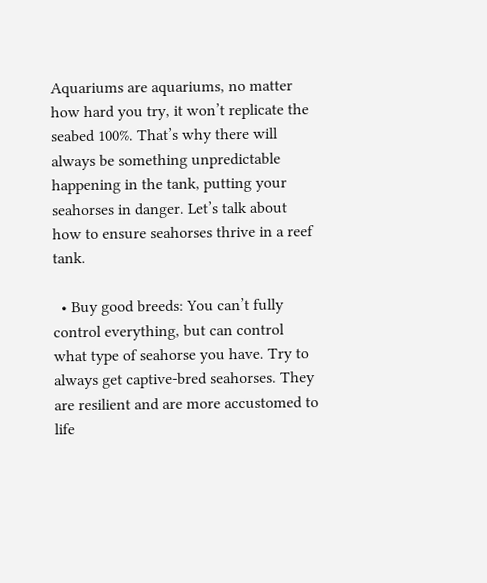Aquariums are aquariums, no matter how hard you try, it won’t replicate the seabed 100%. That’s why there will always be something unpredictable happening in the tank, putting your seahorses in danger. Let’s talk about how to ensure seahorses thrive in a reef tank.

  • Buy good breeds: You can’t fully control everything, but can control what type of seahorse you have. Try to always get captive-bred seahorses. They are resilient and are more accustomed to life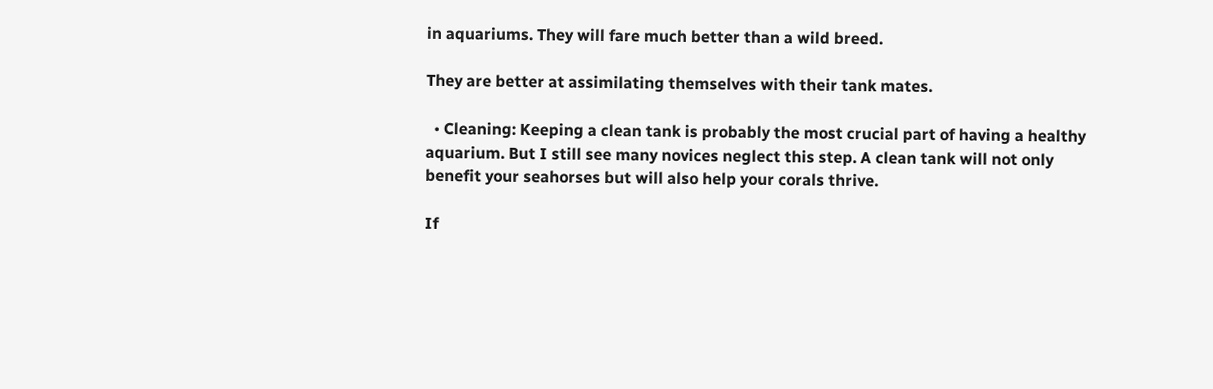in aquariums. They will fare much better than a wild breed.

They are better at assimilating themselves with their tank mates.

  • Cleaning: Keeping a clean tank is probably the most crucial part of having a healthy aquarium. But I still see many novices neglect this step. A clean tank will not only benefit your seahorses but will also help your corals thrive.

If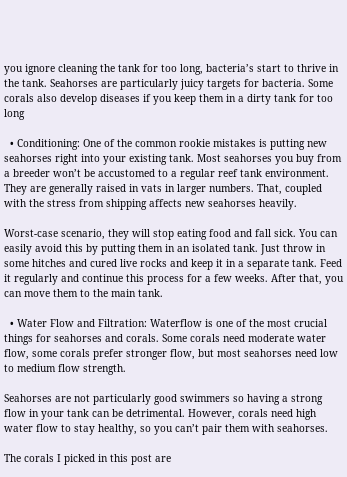you ignore cleaning the tank for too long, bacteria’s start to thrive in the tank. Seahorses are particularly juicy targets for bacteria. Some corals also develop diseases if you keep them in a dirty tank for too long

  • Conditioning: One of the common rookie mistakes is putting new seahorses right into your existing tank. Most seahorses you buy from a breeder won’t be accustomed to a regular reef tank environment. They are generally raised in vats in larger numbers. That, coupled with the stress from shipping affects new seahorses heavily.

Worst-case scenario, they will stop eating food and fall sick. You can easily avoid this by putting them in an isolated tank. Just throw in some hitches and cured live rocks and keep it in a separate tank. Feed it regularly and continue this process for a few weeks. After that, you can move them to the main tank.

  • Water Flow and Filtration: Waterflow is one of the most crucial things for seahorses and corals. Some corals need moderate water flow, some corals prefer stronger flow, but most seahorses need low to medium flow strength.

Seahorses are not particularly good swimmers so having a strong flow in your tank can be detrimental. However, corals need high water flow to stay healthy, so you can’t pair them with seahorses.

The corals I picked in this post are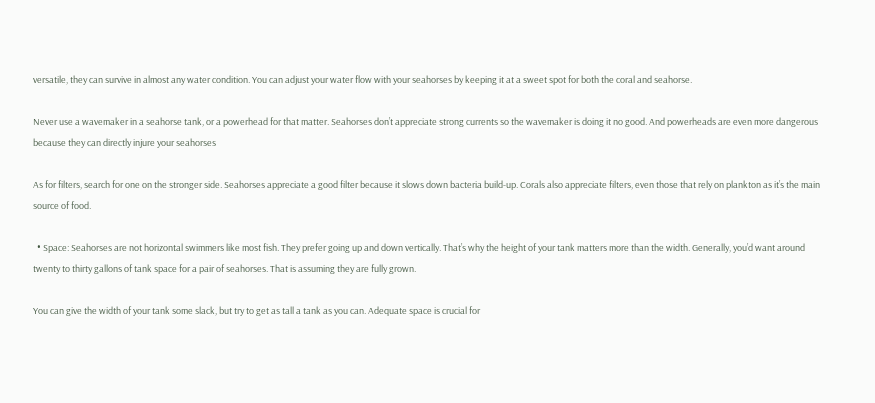versatile, they can survive in almost any water condition. You can adjust your water flow with your seahorses by keeping it at a sweet spot for both the coral and seahorse.

Never use a wavemaker in a seahorse tank, or a powerhead for that matter. Seahorses don’t appreciate strong currents so the wavemaker is doing it no good. And powerheads are even more dangerous because they can directly injure your seahorses

As for filters, search for one on the stronger side. Seahorses appreciate a good filter because it slows down bacteria build-up. Corals also appreciate filters, even those that rely on plankton as it’s the main source of food.

  • Space: Seahorses are not horizontal swimmers like most fish. They prefer going up and down vertically. That’s why the height of your tank matters more than the width. Generally, you’d want around twenty to thirty gallons of tank space for a pair of seahorses. That is assuming they are fully grown.

You can give the width of your tank some slack, but try to get as tall a tank as you can. Adequate space is crucial for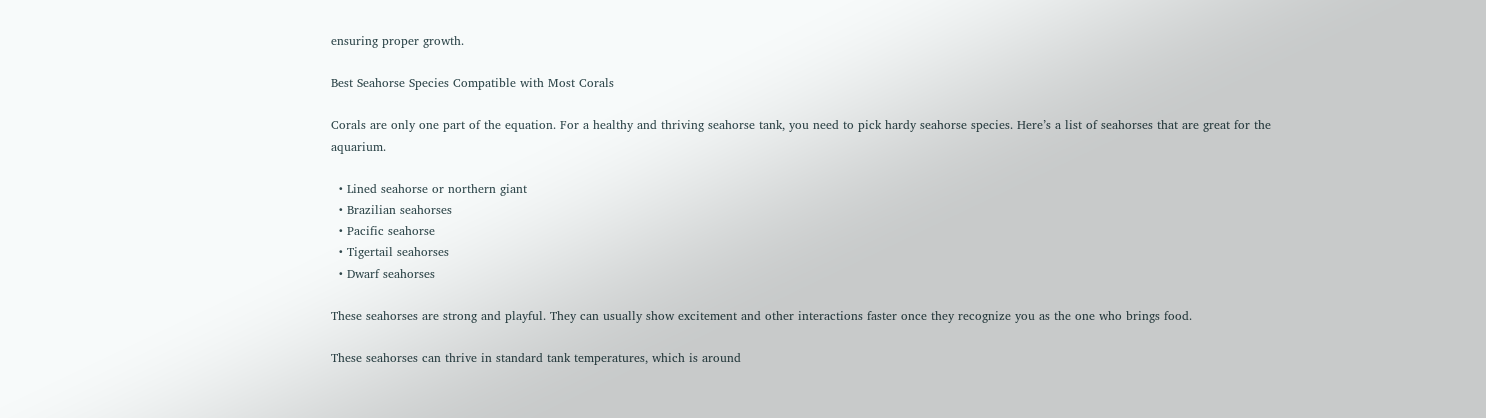ensuring proper growth.

Best Seahorse Species Compatible with Most Corals

Corals are only one part of the equation. For a healthy and thriving seahorse tank, you need to pick hardy seahorse species. Here’s a list of seahorses that are great for the aquarium.

  • Lined seahorse or northern giant
  • Brazilian seahorses
  • Pacific seahorse
  • Tigertail seahorses
  • Dwarf seahorses

These seahorses are strong and playful. They can usually show excitement and other interactions faster once they recognize you as the one who brings food.

These seahorses can thrive in standard tank temperatures, which is around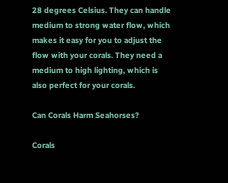28 degrees Celsius. They can handle medium to strong water flow, which makes it easy for you to adjust the flow with your corals. They need a medium to high lighting, which is also perfect for your corals.

Can Corals Harm Seahorses?

Corals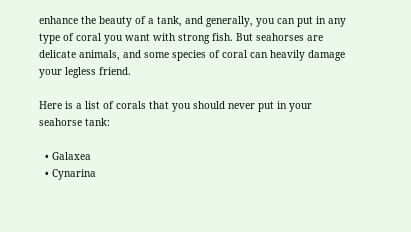enhance the beauty of a tank, and generally, you can put in any type of coral you want with strong fish. But seahorses are delicate animals, and some species of coral can heavily damage your legless friend.

Here is a list of corals that you should never put in your seahorse tank:

  • Galaxea
  • Cynarina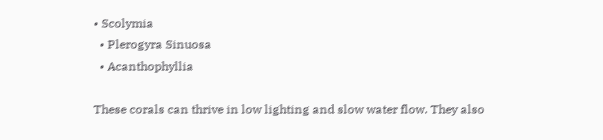• Scolymia
  • Plerogyra Sinuosa
  • Acanthophyllia

These corals can thrive in low lighting and slow water flow. They also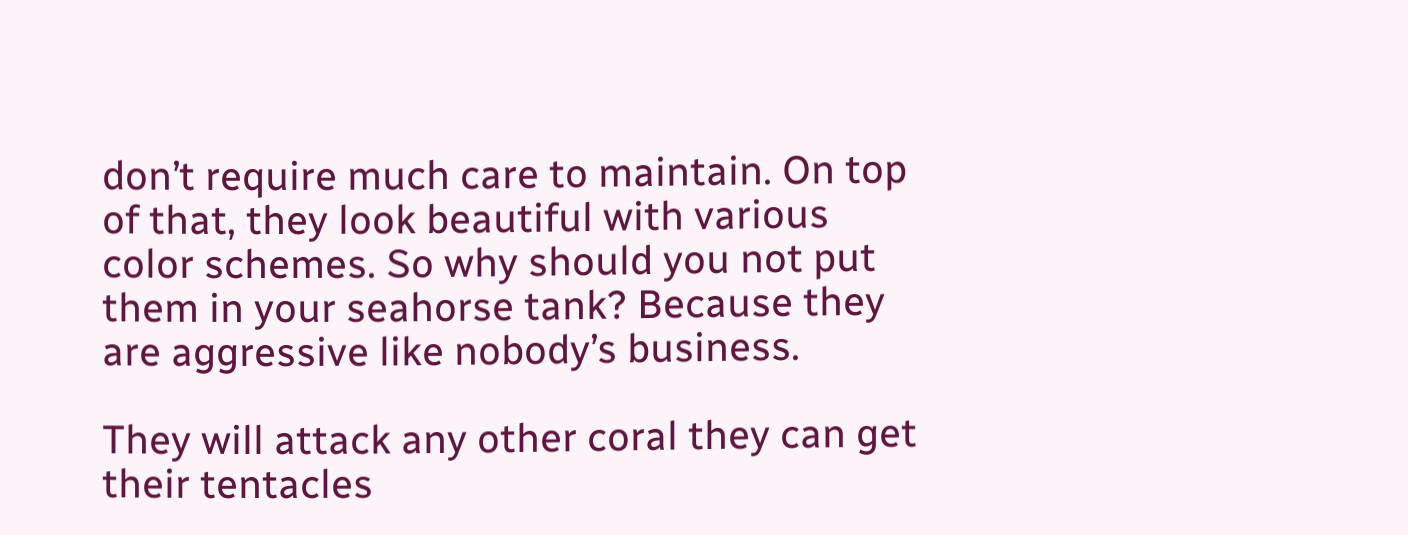don’t require much care to maintain. On top of that, they look beautiful with various color schemes. So why should you not put them in your seahorse tank? Because they are aggressive like nobody’s business.

They will attack any other coral they can get their tentacles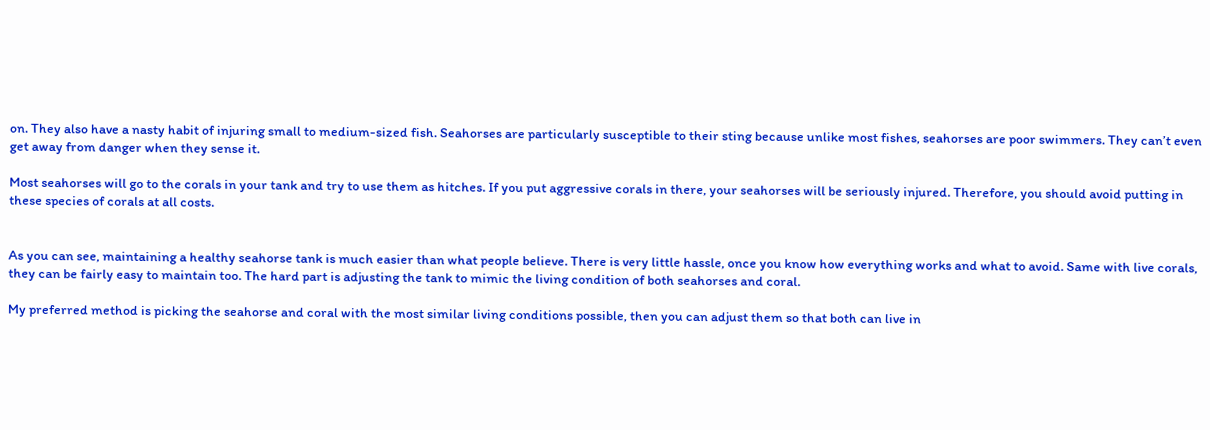on. They also have a nasty habit of injuring small to medium-sized fish. Seahorses are particularly susceptible to their sting because unlike most fishes, seahorses are poor swimmers. They can’t even get away from danger when they sense it.

Most seahorses will go to the corals in your tank and try to use them as hitches. If you put aggressive corals in there, your seahorses will be seriously injured. Therefore, you should avoid putting in these species of corals at all costs.


As you can see, maintaining a healthy seahorse tank is much easier than what people believe. There is very little hassle, once you know how everything works and what to avoid. Same with live corals, they can be fairly easy to maintain too. The hard part is adjusting the tank to mimic the living condition of both seahorses and coral.

My preferred method is picking the seahorse and coral with the most similar living conditions possible, then you can adjust them so that both can live in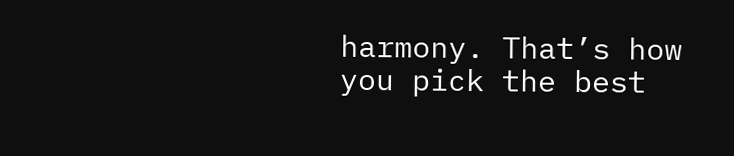harmony. That’s how you pick the best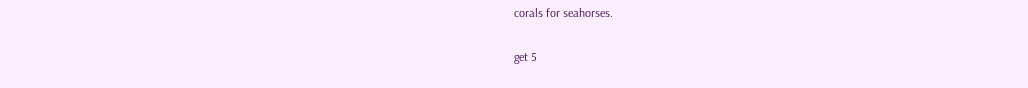corals for seahorses.

get 5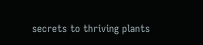secrets to thriving plants